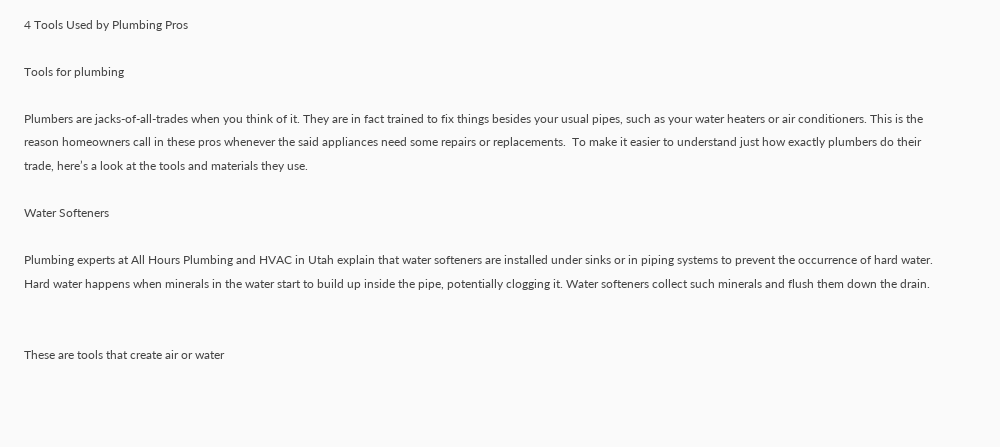4 Tools Used by Plumbing Pros

Tools for plumbing

Plumbers are jacks-of-all-trades when you think of it. They are in fact trained to fix things besides your usual pipes, such as your water heaters or air conditioners. This is the reason homeowners call in these pros whenever the said appliances need some repairs or replacements.  To make it easier to understand just how exactly plumbers do their trade, here’s a look at the tools and materials they use.

Water Softeners

Plumbing experts at All Hours Plumbing and HVAC in Utah explain that water softeners are installed under sinks or in piping systems to prevent the occurrence of hard water. Hard water happens when minerals in the water start to build up inside the pipe, potentially clogging it. Water softeners collect such minerals and flush them down the drain.


These are tools that create air or water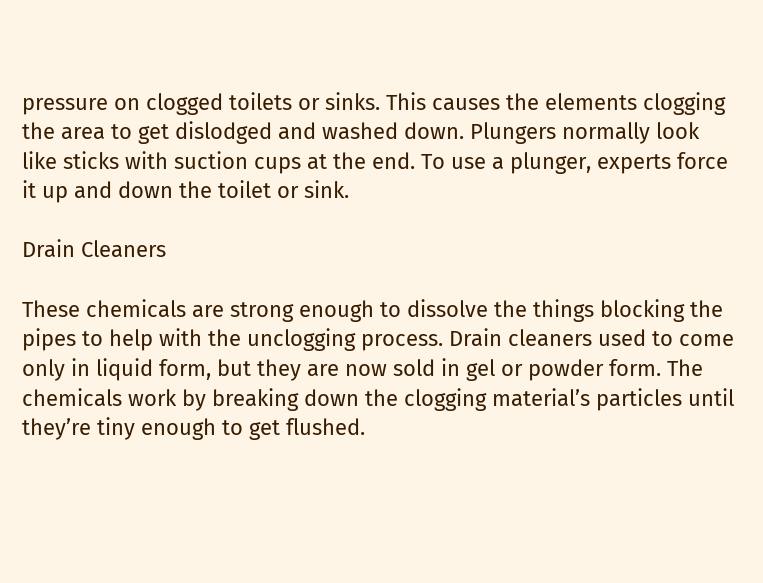pressure on clogged toilets or sinks. This causes the elements clogging the area to get dislodged and washed down. Plungers normally look like sticks with suction cups at the end. To use a plunger, experts force it up and down the toilet or sink.

Drain Cleaners

These chemicals are strong enough to dissolve the things blocking the pipes to help with the unclogging process. Drain cleaners used to come only in liquid form, but they are now sold in gel or powder form. The chemicals work by breaking down the clogging material’s particles until they’re tiny enough to get flushed.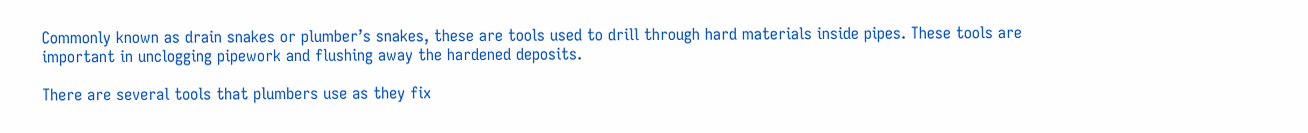Commonly known as drain snakes or plumber’s snakes, these are tools used to drill through hard materials inside pipes. These tools are important in unclogging pipework and flushing away the hardened deposits.

There are several tools that plumbers use as they fix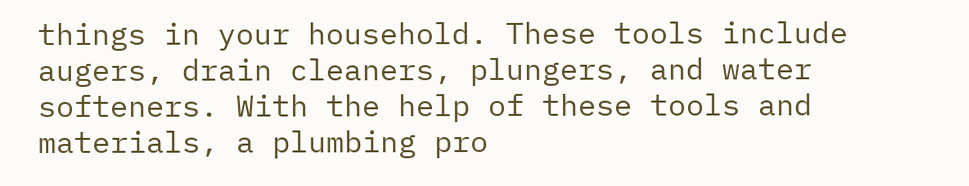things in your household. These tools include augers, drain cleaners, plungers, and water softeners. With the help of these tools and materials, a plumbing pro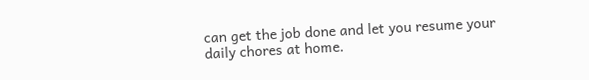can get the job done and let you resume your daily chores at home.